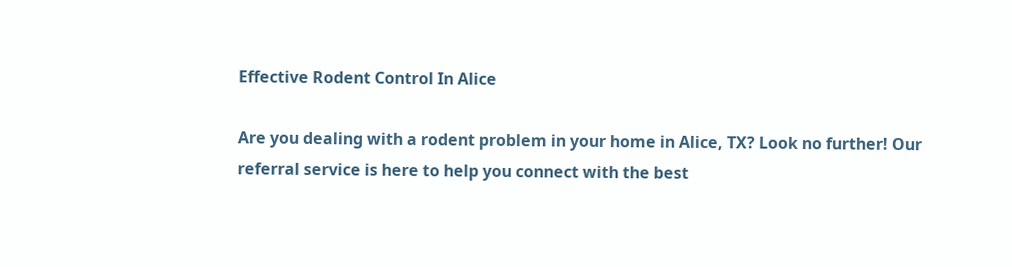Effective Rodent Control In Alice

Are you dealing with a rodent problem in your home in Alice, TX? Look no further! Our referral service is here to help you connect with the best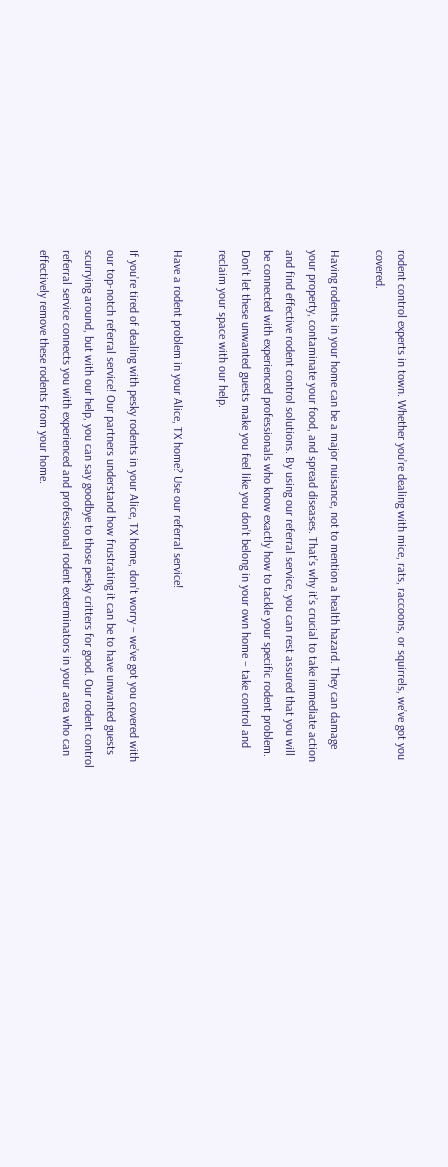rodent control experts in town. Whether you’re dealing with mice, rats, raccoons, or squirrels, we’ve got you covered.

Having rodents in your home can be a major nuisance, not to mention a health hazard. They can damage your property, contaminate your food, and spread diseases. That’s why it’s crucial to take immediate action and find effective rodent control solutions. By using our referral service, you can rest assured that you will be connected with experienced professionals who know exactly how to tackle your specific rodent problem. Don’t let these unwanted guests make you feel like you don’t belong in your own home – take control and reclaim your space with our help.

Have a rodent problem in your Alice, TX home? Use our referral service!

If you’re tired of dealing with pesky rodents in your Alice, TX home, don’t worry – we’ve got you covered with our top-notch referral service! Our partners understand how frustrating it can be to have unwanted guests scurrying around, but with our help, you can say goodbye to those pesky critters for good. Our rodent control referral service connects you with experienced and professional rodent exterminators in your area who can effectively remove these rodents from your home.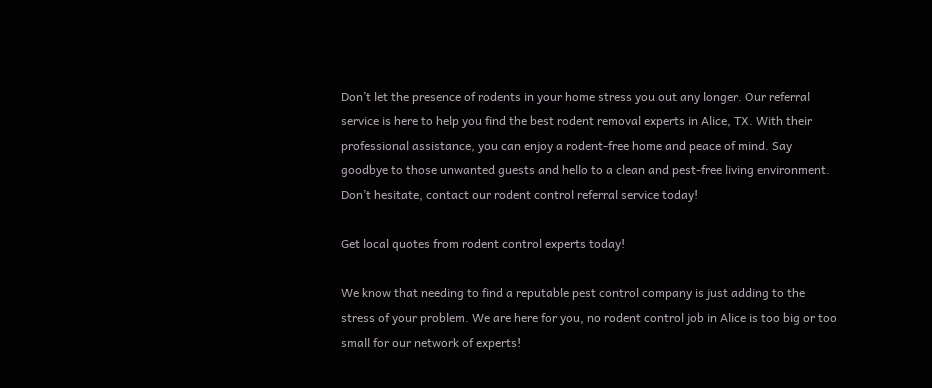Don’t let the presence of rodents in your home stress you out any longer. Our referral service is here to help you find the best rodent removal experts in Alice, TX. With their professional assistance, you can enjoy a rodent-free home and peace of mind. Say goodbye to those unwanted guests and hello to a clean and pest-free living environment. Don’t hesitate, contact our rodent control referral service today!

Get local quotes from rodent control experts today!

We know that needing to find a reputable pest control company is just adding to the stress of your problem. We are here for you, no rodent control job in Alice is too big or too small for our network of experts!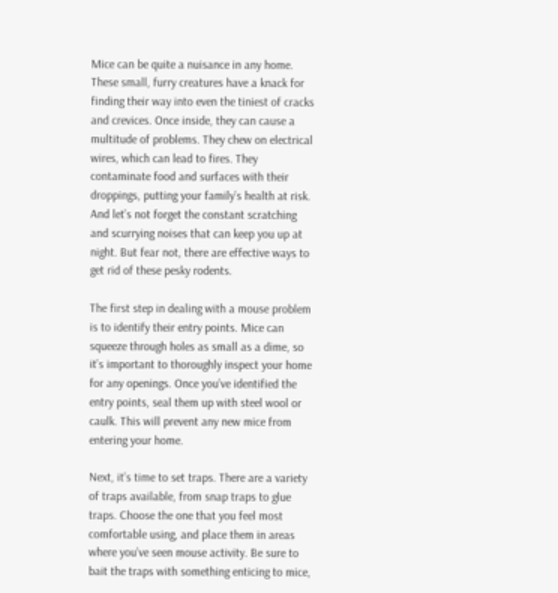Mice can be quite a nuisance in any home. These small, furry creatures have a knack for finding their way into even the tiniest of cracks and crevices. Once inside, they can cause a multitude of problems. They chew on electrical wires, which can lead to fires. They contaminate food and surfaces with their droppings, putting your family’s health at risk. And let’s not forget the constant scratching and scurrying noises that can keep you up at night. But fear not, there are effective ways to get rid of these pesky rodents.

The first step in dealing with a mouse problem is to identify their entry points. Mice can squeeze through holes as small as a dime, so it’s important to thoroughly inspect your home for any openings. Once you’ve identified the entry points, seal them up with steel wool or caulk. This will prevent any new mice from entering your home.

Next, it’s time to set traps. There are a variety of traps available, from snap traps to glue traps. Choose the one that you feel most comfortable using, and place them in areas where you’ve seen mouse activity. Be sure to bait the traps with something enticing to mice,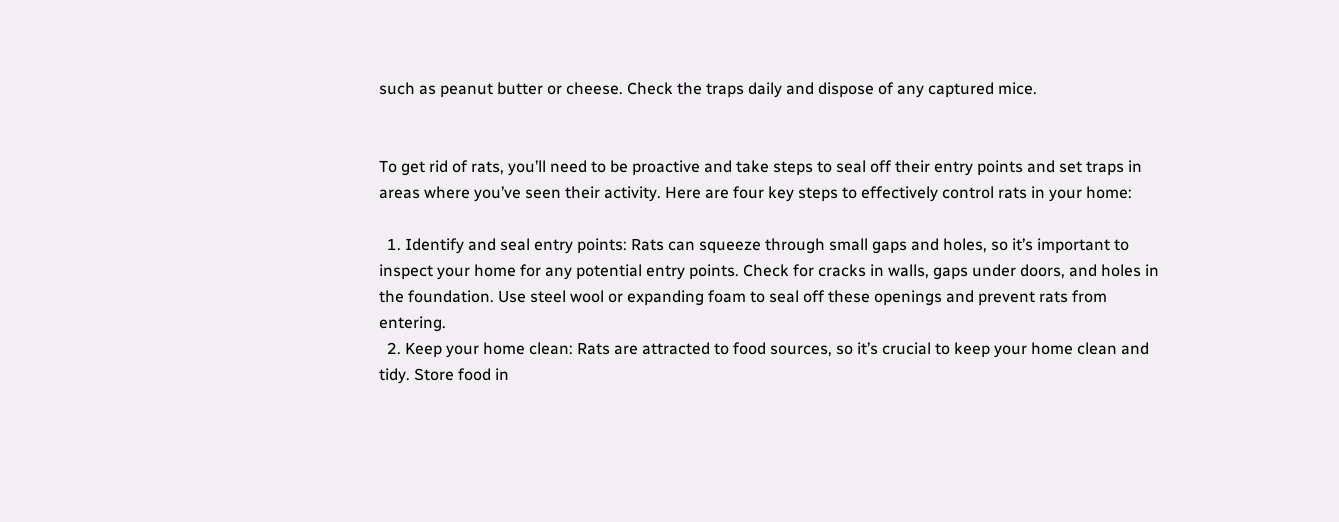such as peanut butter or cheese. Check the traps daily and dispose of any captured mice.


To get rid of rats, you’ll need to be proactive and take steps to seal off their entry points and set traps in areas where you’ve seen their activity. Here are four key steps to effectively control rats in your home:

  1. Identify and seal entry points: Rats can squeeze through small gaps and holes, so it’s important to inspect your home for any potential entry points. Check for cracks in walls, gaps under doors, and holes in the foundation. Use steel wool or expanding foam to seal off these openings and prevent rats from entering.
  2. Keep your home clean: Rats are attracted to food sources, so it’s crucial to keep your home clean and tidy. Store food in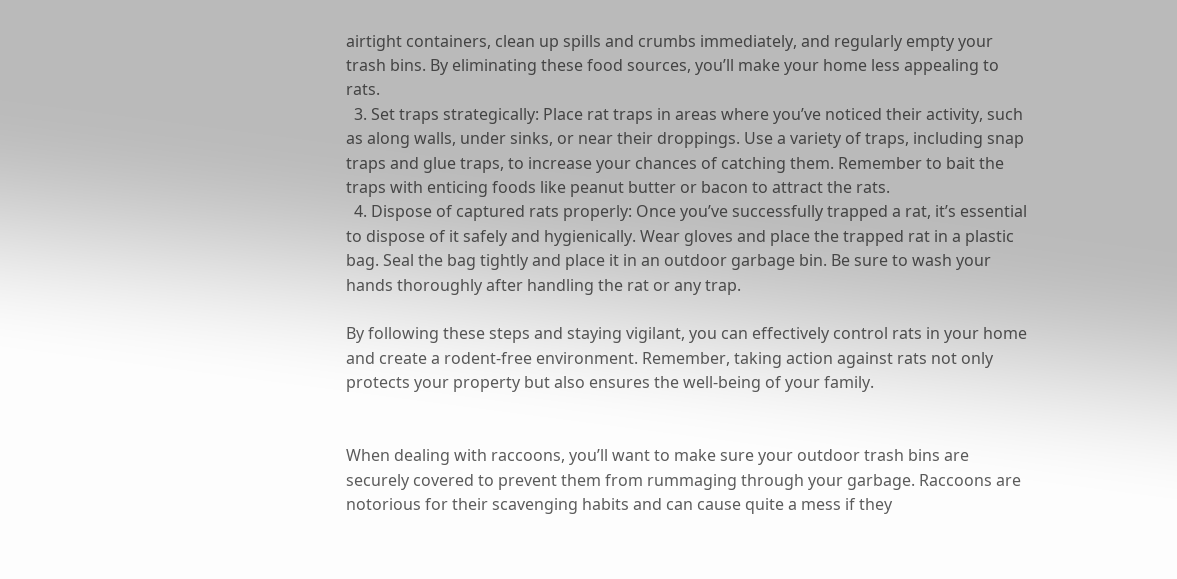airtight containers, clean up spills and crumbs immediately, and regularly empty your trash bins. By eliminating these food sources, you’ll make your home less appealing to rats.
  3. Set traps strategically: Place rat traps in areas where you’ve noticed their activity, such as along walls, under sinks, or near their droppings. Use a variety of traps, including snap traps and glue traps, to increase your chances of catching them. Remember to bait the traps with enticing foods like peanut butter or bacon to attract the rats.
  4. Dispose of captured rats properly: Once you’ve successfully trapped a rat, it’s essential to dispose of it safely and hygienically. Wear gloves and place the trapped rat in a plastic bag. Seal the bag tightly and place it in an outdoor garbage bin. Be sure to wash your hands thoroughly after handling the rat or any trap.

By following these steps and staying vigilant, you can effectively control rats in your home and create a rodent-free environment. Remember, taking action against rats not only protects your property but also ensures the well-being of your family.


When dealing with raccoons, you’ll want to make sure your outdoor trash bins are securely covered to prevent them from rummaging through your garbage. Raccoons are notorious for their scavenging habits and can cause quite a mess if they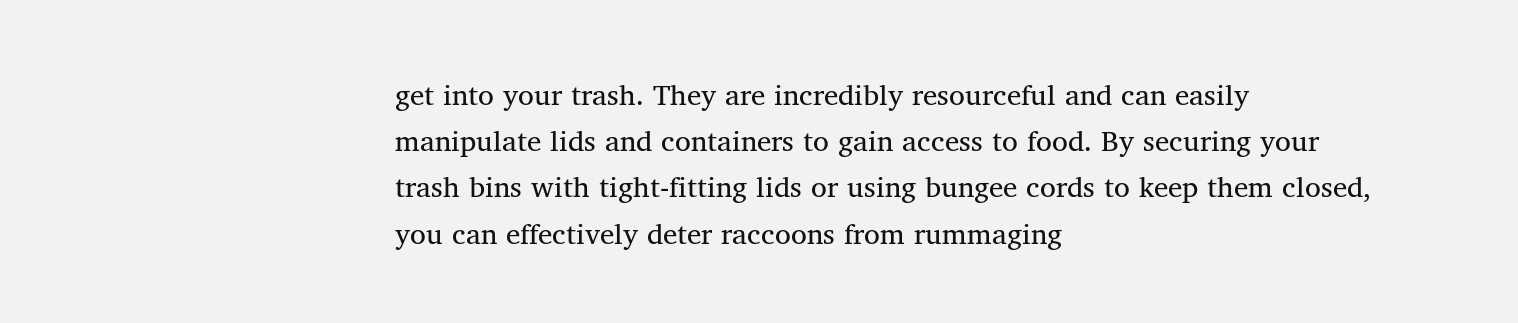get into your trash. They are incredibly resourceful and can easily manipulate lids and containers to gain access to food. By securing your trash bins with tight-fitting lids or using bungee cords to keep them closed, you can effectively deter raccoons from rummaging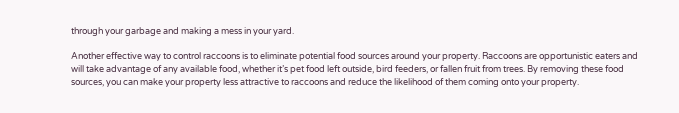through your garbage and making a mess in your yard.

Another effective way to control raccoons is to eliminate potential food sources around your property. Raccoons are opportunistic eaters and will take advantage of any available food, whether it’s pet food left outside, bird feeders, or fallen fruit from trees. By removing these food sources, you can make your property less attractive to raccoons and reduce the likelihood of them coming onto your property.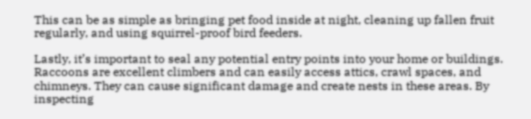This can be as simple as bringing pet food inside at night, cleaning up fallen fruit regularly, and using squirrel-proof bird feeders.

Lastly, it’s important to seal any potential entry points into your home or buildings. Raccoons are excellent climbers and can easily access attics, crawl spaces, and chimneys. They can cause significant damage and create nests in these areas. By inspecting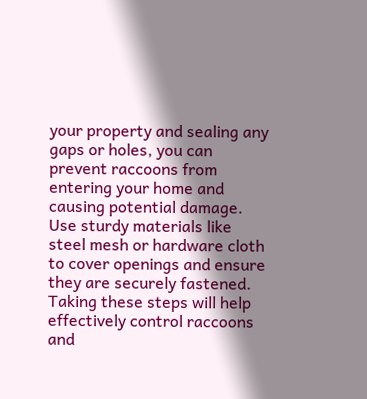your property and sealing any gaps or holes, you can prevent raccoons from entering your home and causing potential damage. Use sturdy materials like steel mesh or hardware cloth to cover openings and ensure they are securely fastened. Taking these steps will help effectively control raccoons and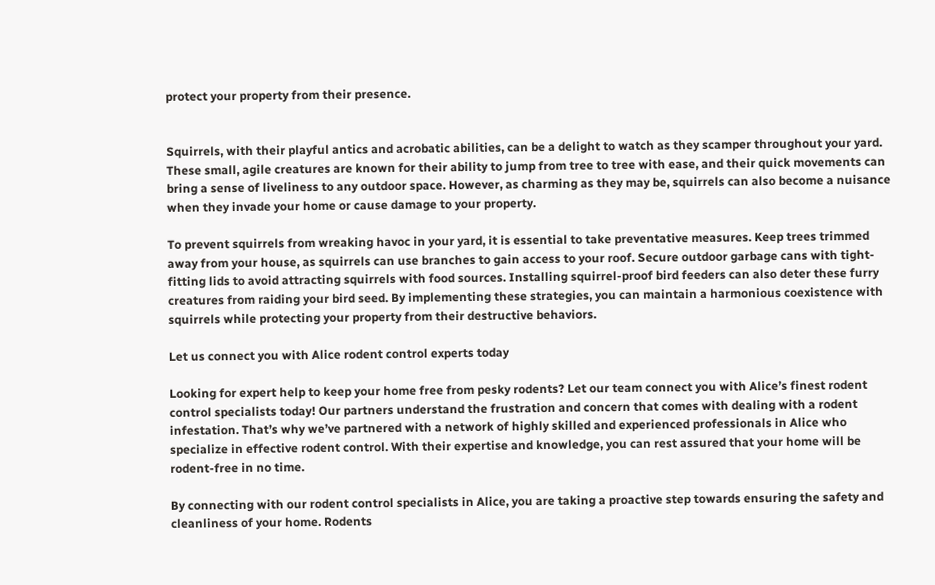protect your property from their presence.


Squirrels, with their playful antics and acrobatic abilities, can be a delight to watch as they scamper throughout your yard. These small, agile creatures are known for their ability to jump from tree to tree with ease, and their quick movements can bring a sense of liveliness to any outdoor space. However, as charming as they may be, squirrels can also become a nuisance when they invade your home or cause damage to your property.

To prevent squirrels from wreaking havoc in your yard, it is essential to take preventative measures. Keep trees trimmed away from your house, as squirrels can use branches to gain access to your roof. Secure outdoor garbage cans with tight-fitting lids to avoid attracting squirrels with food sources. Installing squirrel-proof bird feeders can also deter these furry creatures from raiding your bird seed. By implementing these strategies, you can maintain a harmonious coexistence with squirrels while protecting your property from their destructive behaviors.

Let us connect you with Alice rodent control experts today

Looking for expert help to keep your home free from pesky rodents? Let our team connect you with Alice’s finest rodent control specialists today! Our partners understand the frustration and concern that comes with dealing with a rodent infestation. That’s why we’ve partnered with a network of highly skilled and experienced professionals in Alice who specialize in effective rodent control. With their expertise and knowledge, you can rest assured that your home will be rodent-free in no time.

By connecting with our rodent control specialists in Alice, you are taking a proactive step towards ensuring the safety and cleanliness of your home. Rodents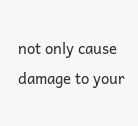not only cause damage to your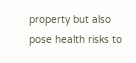property but also pose health risks to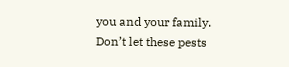you and your family. Don’t let these pests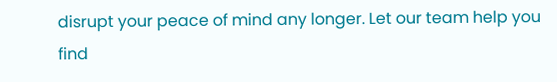disrupt your peace of mind any longer. Let our team help you find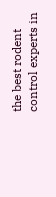the best rodent control experts in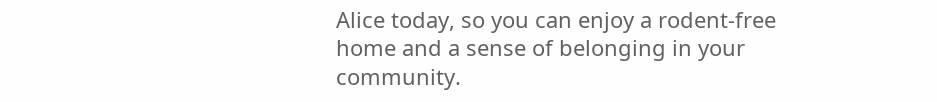Alice today, so you can enjoy a rodent-free home and a sense of belonging in your community.